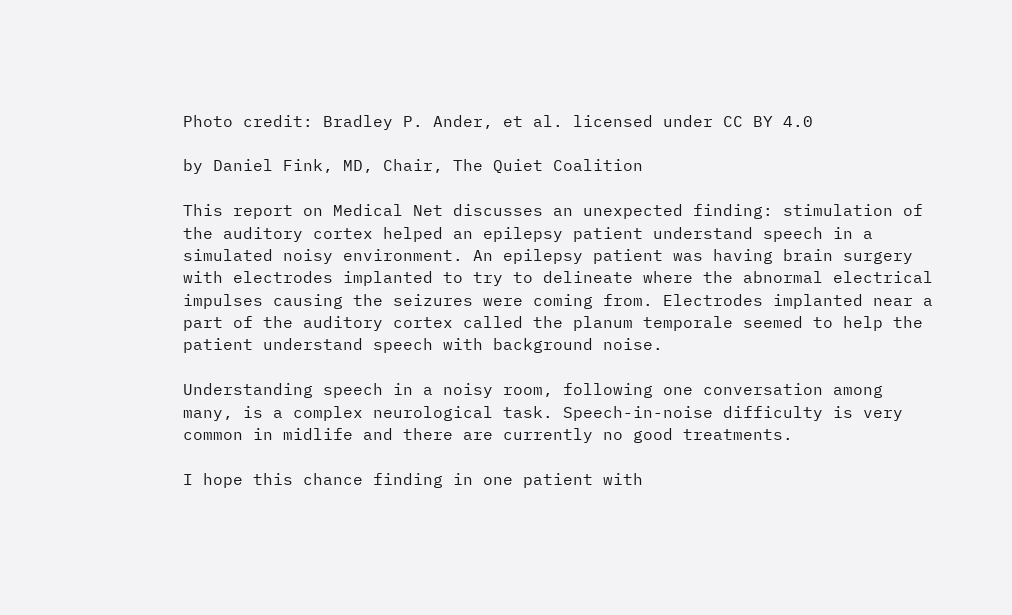Photo credit: Bradley P. Ander, et al. licensed under CC BY 4.0

by Daniel Fink, MD, Chair, The Quiet Coalition

This report on Medical Net discusses an unexpected finding: stimulation of the auditory cortex helped an epilepsy patient understand speech in a simulated noisy environment. An epilepsy patient was having brain surgery with electrodes implanted to try to delineate where the abnormal electrical impulses causing the seizures were coming from. Electrodes implanted near a part of the auditory cortex called the planum temporale seemed to help the patient understand speech with background noise.

Understanding speech in a noisy room, following one conversation among many, is a complex neurological task. Speech-in-noise difficulty is very common in midlife and there are currently no good treatments.

I hope this chance finding in one patient with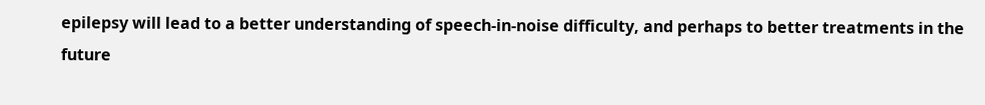epilepsy will lead to a better understanding of speech-in-noise difficulty, and perhaps to better treatments in the future